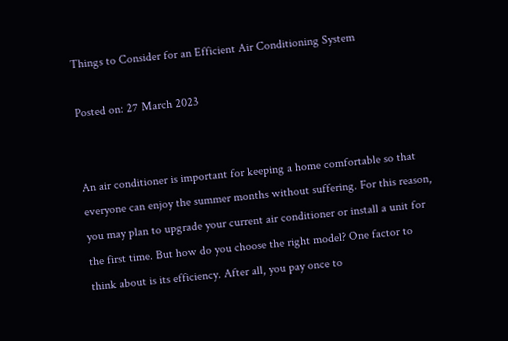Things to Consider for an Efficient Air Conditioning System

Posted on: 27 March 2023


An air conditioner is important for keeping a home comfortable so that everyone can enjoy the summer months without suffering. For this reason, you may plan to upgrade your current air conditioner or install a unit for the first time. But how do you choose the right model? One factor to think about is its efficiency. After all, you pay once to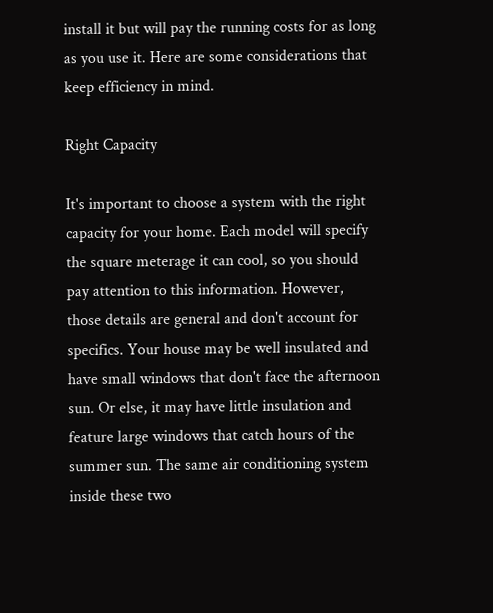install it but will pay the running costs for as long as you use it. Here are some considerations that keep efficiency in mind.

Right Capacity

It's important to choose a system with the right capacity for your home. Each model will specify the square meterage it can cool, so you should pay attention to this information. However, those details are general and don't account for specifics. Your house may be well insulated and have small windows that don't face the afternoon sun. Or else, it may have little insulation and feature large windows that catch hours of the summer sun. The same air conditioning system inside these two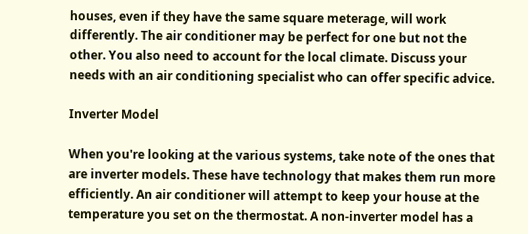houses, even if they have the same square meterage, will work differently. The air conditioner may be perfect for one but not the other. You also need to account for the local climate. Discuss your needs with an air conditioning specialist who can offer specific advice.

Inverter Model

When you're looking at the various systems, take note of the ones that are inverter models. These have technology that makes them run more efficiently. An air conditioner will attempt to keep your house at the temperature you set on the thermostat. A non-inverter model has a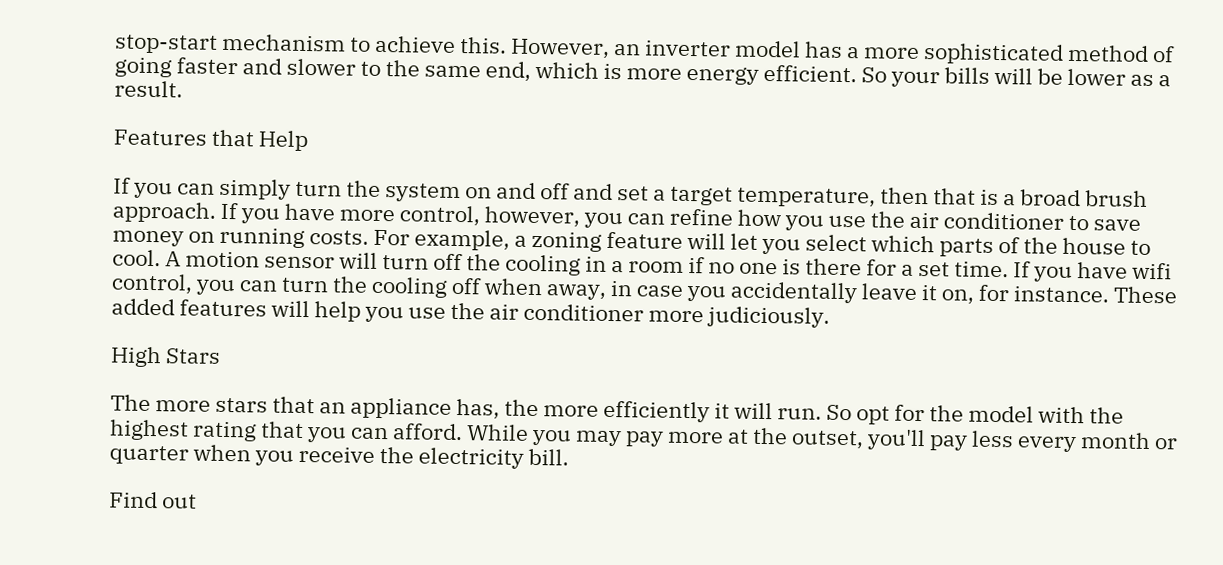stop-start mechanism to achieve this. However, an inverter model has a more sophisticated method of going faster and slower to the same end, which is more energy efficient. So your bills will be lower as a result.

Features that Help

If you can simply turn the system on and off and set a target temperature, then that is a broad brush approach. If you have more control, however, you can refine how you use the air conditioner to save money on running costs. For example, a zoning feature will let you select which parts of the house to cool. A motion sensor will turn off the cooling in a room if no one is there for a set time. If you have wifi control, you can turn the cooling off when away, in case you accidentally leave it on, for instance. These added features will help you use the air conditioner more judiciously.

High Stars

The more stars that an appliance has, the more efficiently it will run. So opt for the model with the highest rating that you can afford. While you may pay more at the outset, you'll pay less every month or quarter when you receive the electricity bill.

Find out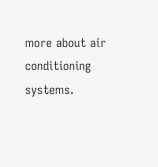more about air conditioning systems.